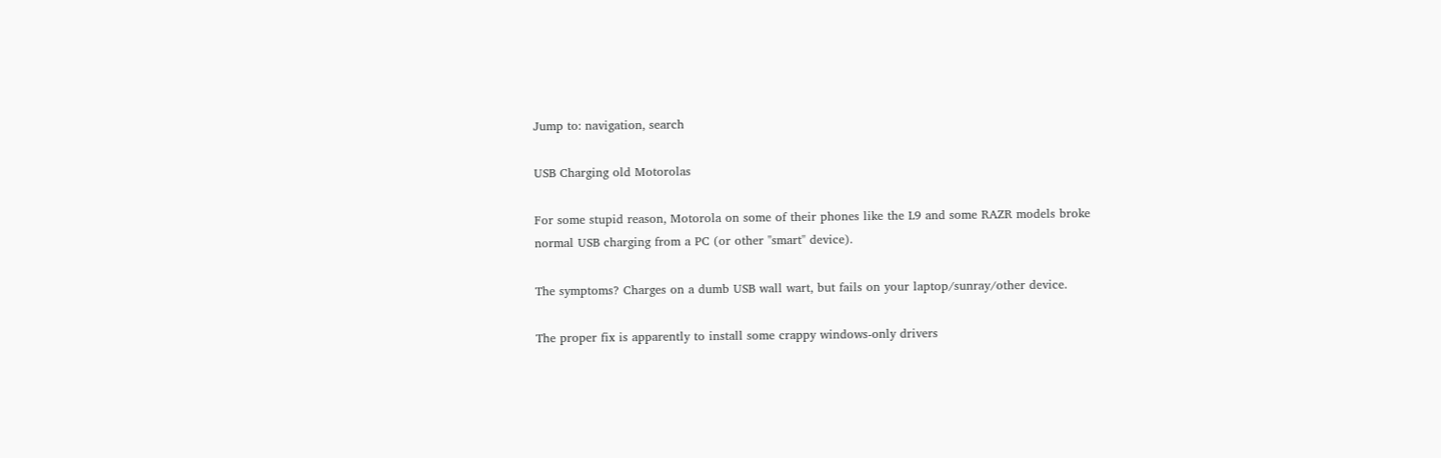Jump to: navigation, search

USB Charging old Motorolas

For some stupid reason, Motorola on some of their phones like the L9 and some RAZR models broke normal USB charging from a PC (or other "smart" device).

The symptoms? Charges on a dumb USB wall wart, but fails on your laptop/sunray/other device.

The proper fix is apparently to install some crappy windows-only drivers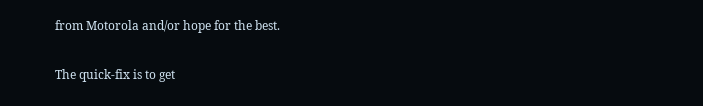from Motorola and/or hope for the best.

The quick-fix is to get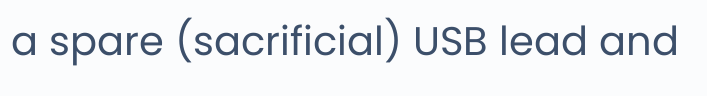a spare (sacrificial) USB lead and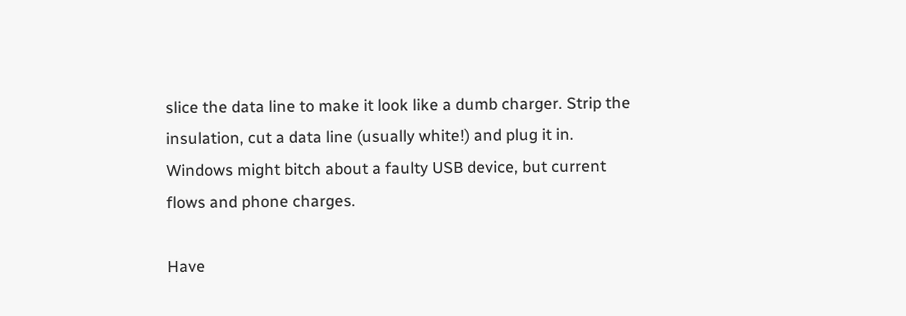slice the data line to make it look like a dumb charger. Strip the insulation, cut a data line (usually white!) and plug it in. Windows might bitch about a faulty USB device, but current flows and phone charges.

Have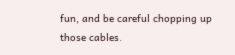fun, and be careful chopping up those cables.